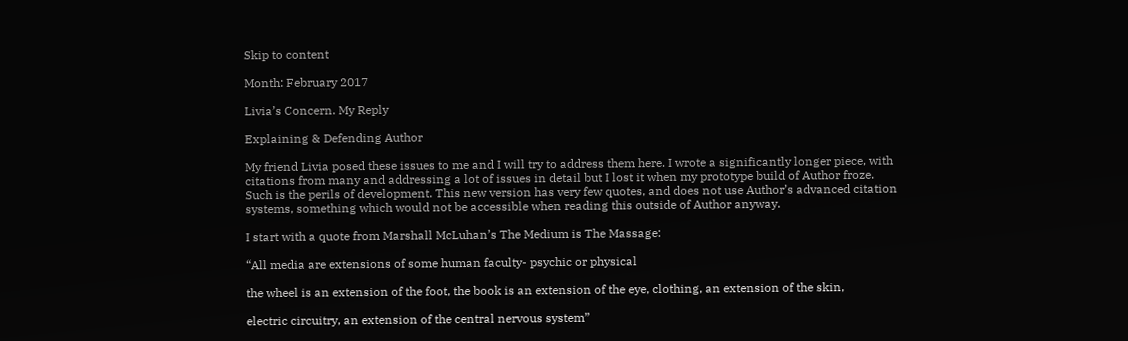Skip to content

Month: February 2017

Livia’s Concern. My Reply

Explaining & Defending Author

My friend Livia posed these issues to me and I will try to address them here. I wrote a significantly longer piece, with citations from many and addressing a lot of issues in detail but I lost it when my prototype build of Author froze. Such is the perils of development. This new version has very few quotes, and does not use Author’s advanced citation systems, something which would not be accessible when reading this outside of Author anyway.

I start with a quote from Marshall McLuhan’s The Medium is The Massage:

“All media are extensions of some human faculty- psychic or physical

the wheel is an extension of the foot, the book is an extension of the eye, clothing, an extension of the skin,

electric circuitry, an extension of the central nervous system”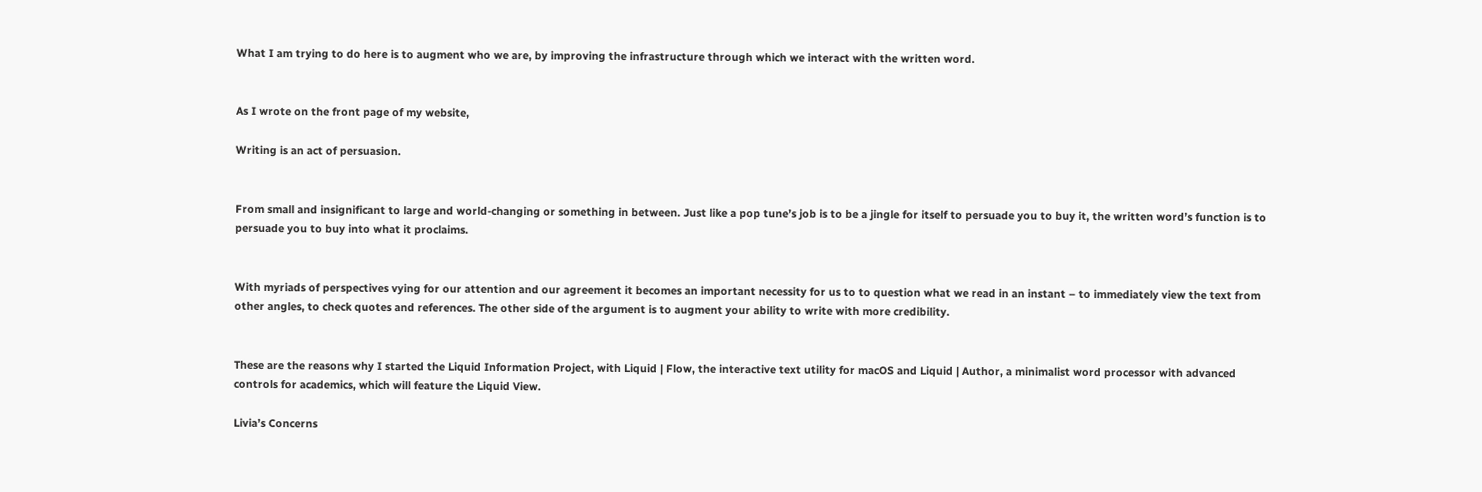What I am trying to do here is to augment who we are, by improving the infrastructure through which we interact with the written word.


As I wrote on the front page of my website,

Writing is an act of persuasion.


From small and insignificant to large and world-changing or something in between. Just like a pop tune’s job is to be a jingle for itself to persuade you to buy it, the written word’s function is to persuade you to buy into what it proclaims.


With myriads of perspectives vying for our attention and our agreement it becomes an important necessity for us to to question what we read in an instant – to immediately view the text from other angles, to check quotes and references. The other side of the argument is to augment your ability to write with more credibility.


These are the reasons why I started the Liquid Information Project, with Liquid | Flow, the interactive text utility for macOS and Liquid | Author, a minimalist word processor with advanced controls for academics, which will feature the Liquid View.

Livia’s Concerns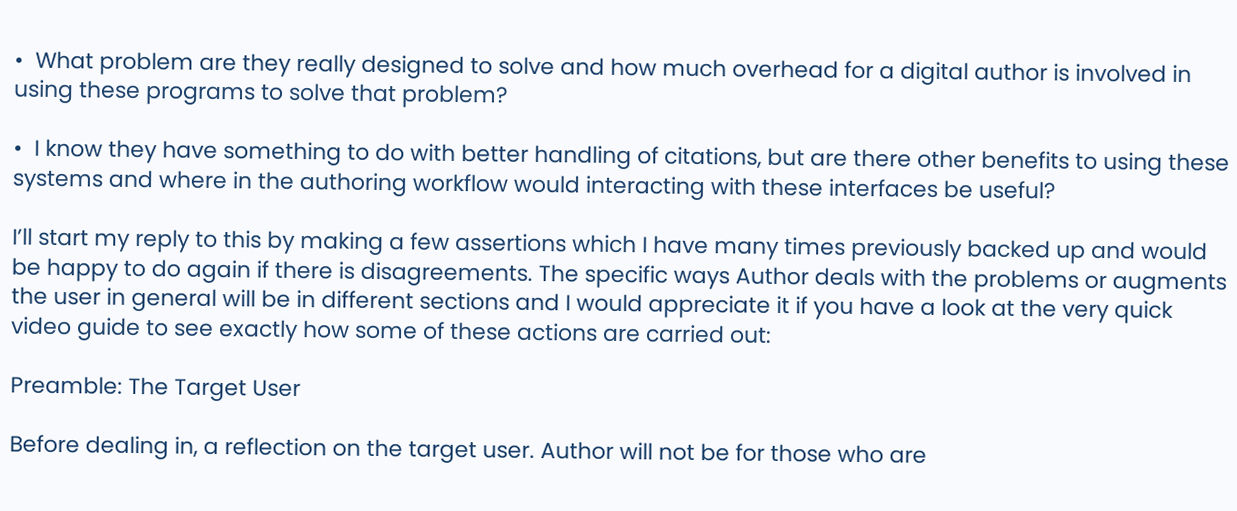•  What problem are they really designed to solve and how much overhead for a digital author is involved in using these programs to solve that problem?

•  I know they have something to do with better handling of citations, but are there other benefits to using these systems and where in the authoring workflow would interacting with these interfaces be useful?

I’ll start my reply to this by making a few assertions which I have many times previously backed up and would be happy to do again if there is disagreements. The specific ways Author deals with the problems or augments the user in general will be in different sections and I would appreciate it if you have a look at the very quick video guide to see exactly how some of these actions are carried out:

Preamble: The Target User

Before dealing in, a reflection on the target user. Author will not be for those who are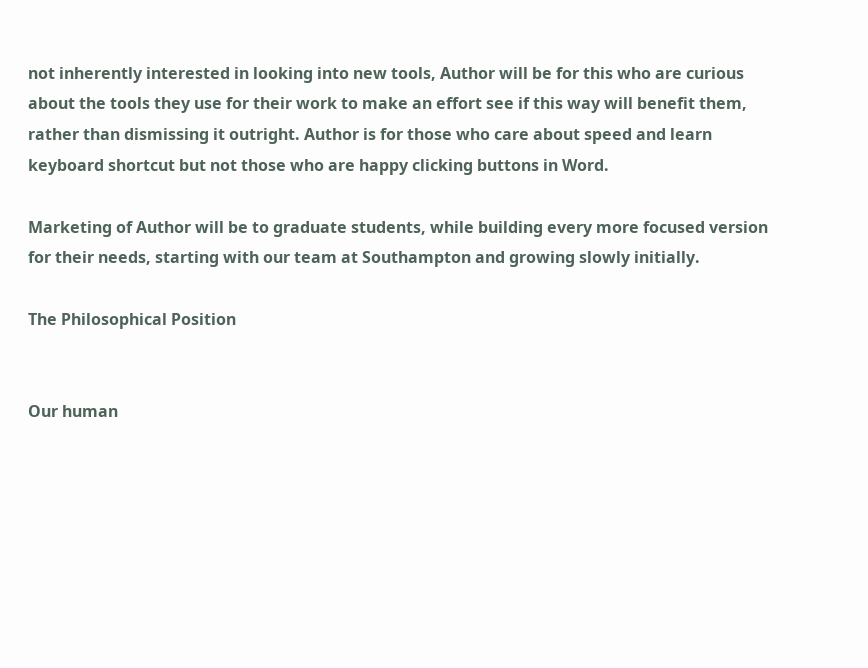not inherently interested in looking into new tools, Author will be for this who are curious about the tools they use for their work to make an effort see if this way will benefit them, rather than dismissing it outright. Author is for those who care about speed and learn keyboard shortcut but not those who are happy clicking buttons in Word.

Marketing of Author will be to graduate students, while building every more focused version for their needs, starting with our team at Southampton and growing slowly initially.

The Philosophical Position


Our human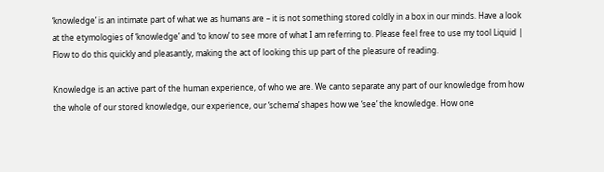‘knowledge’ is an intimate part of what we as humans are – it is not something stored coldly in a box in our minds. Have a look at the etymologies of ‘knowledge’ and ‘to know’ to see more of what I am referring to. Please feel free to use my tool Liquid | Flow to do this quickly and pleasantly, making the act of looking this up part of the pleasure of reading.

Knowledge is an active part of the human experience, of who we are. We canto separate any part of our knowledge from how the whole of our stored knowledge, our experience, our ‘schema’ shapes how we ‘see’ the knowledge. How one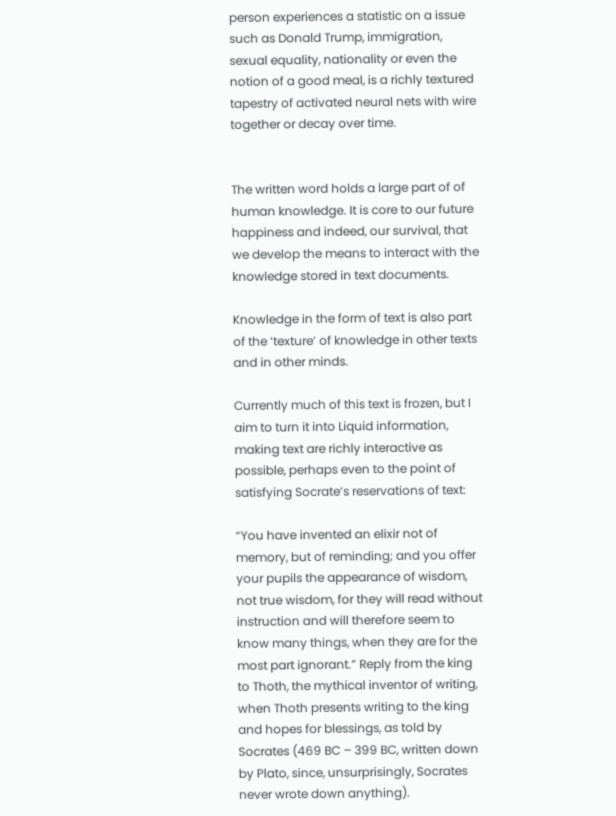person experiences a statistic on a issue such as Donald Trump, immigration, sexual equality, nationality or even the notion of a good meal, is a richly textured tapestry of activated neural nets with wire together or decay over time.


The written word holds a large part of of human knowledge. It is core to our future happiness and indeed, our survival, that we develop the means to interact with the knowledge stored in text documents.

Knowledge in the form of text is also part of the ‘texture’ of knowledge in other texts and in other minds.

Currently much of this text is frozen, but I aim to turn it into Liquid information, making text are richly interactive as possible, perhaps even to the point of satisfying Socrate’s reservations of text:

“You have invented an elixir not of memory, but of reminding; and you offer your pupils the appearance of wisdom, not true wisdom, for they will read without instruction and will therefore seem to know many things, when they are for the most part ignorant.” Reply from the king to Thoth, the mythical inventor of writing, when Thoth presents writing to the king and hopes for blessings, as told by Socrates (469 BC – 399 BC, written down by Plato, since, unsurprisingly, Socrates never wrote down anything).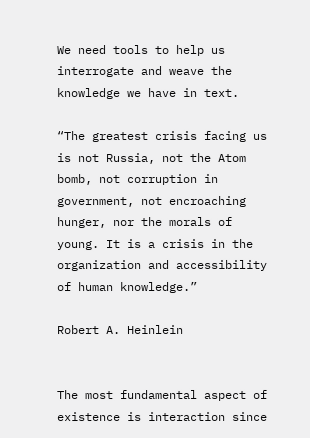We need tools to help us interrogate and weave the knowledge we have in text.

“The greatest crisis facing us is not Russia, not the Atom bomb, not corruption in government, not encroaching hunger, nor the morals of young. It is a crisis in the organization and accessibility of human knowledge.”

Robert A. Heinlein


The most fundamental aspect of existence is interaction since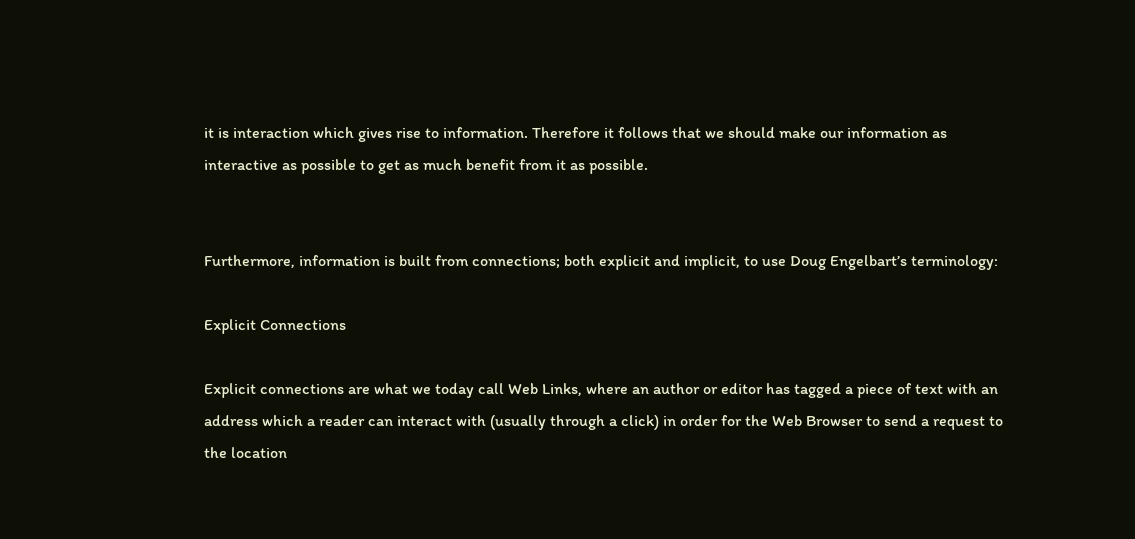it is interaction which gives rise to information. Therefore it follows that we should make our information as interactive as possible to get as much benefit from it as possible.


Furthermore, information is built from connections; both explicit and implicit, to use Doug Engelbart’s terminology:

Explicit Connections

Explicit connections are what we today call Web Links, where an author or editor has tagged a piece of text with an address which a reader can interact with (usually through a click) in order for the Web Browser to send a request to the location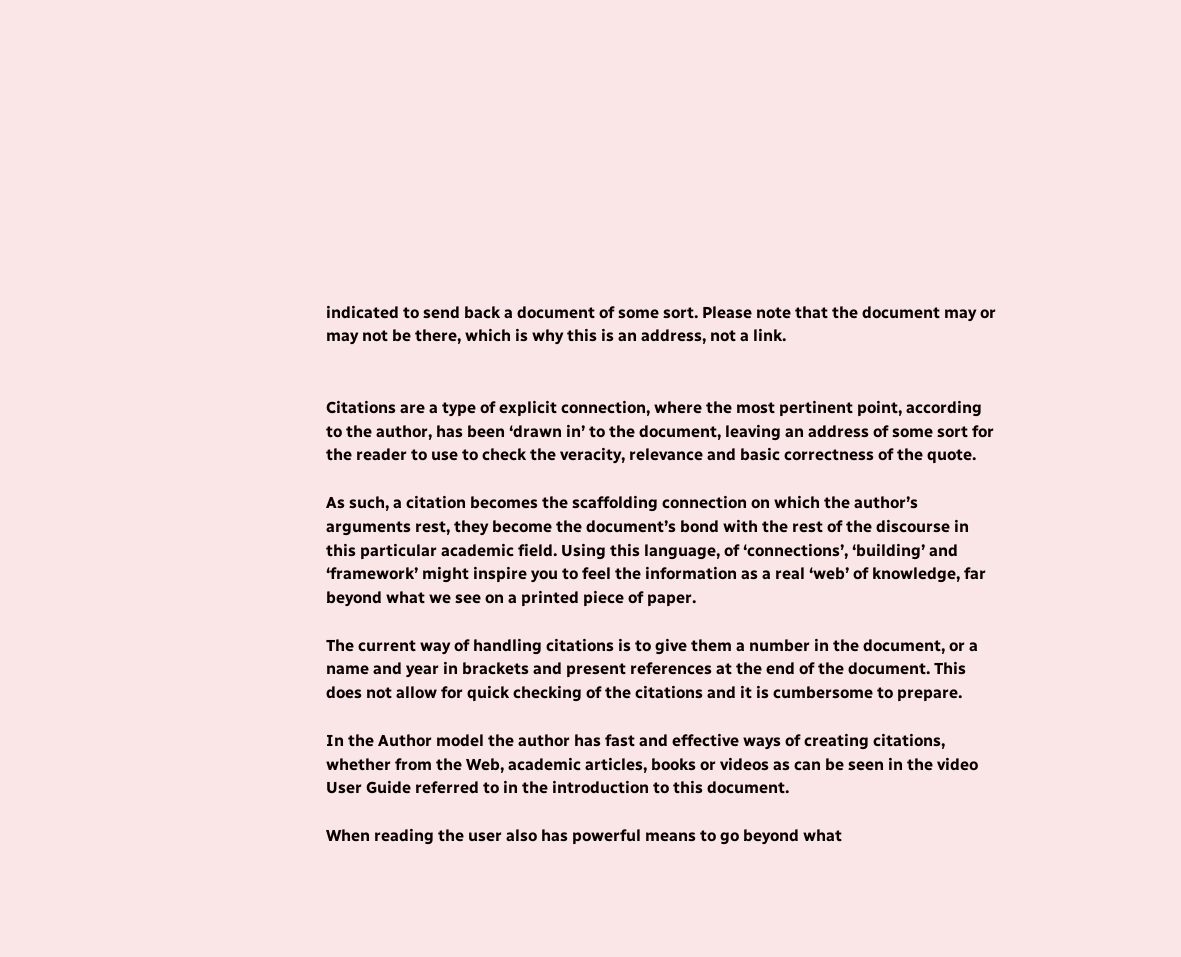indicated to send back a document of some sort. Please note that the document may or may not be there, which is why this is an address, not a link.


Citations are a type of explicit connection, where the most pertinent point, according to the author, has been ‘drawn in’ to the document, leaving an address of some sort for the reader to use to check the veracity, relevance and basic correctness of the quote.

As such, a citation becomes the scaffolding connection on which the author’s arguments rest, they become the document’s bond with the rest of the discourse in this particular academic field. Using this language, of ‘connections’, ‘building’ and ‘framework’ might inspire you to feel the information as a real ‘web’ of knowledge, far beyond what we see on a printed piece of paper.

The current way of handling citations is to give them a number in the document, or a name and year in brackets and present references at the end of the document. This does not allow for quick checking of the citations and it is cumbersome to prepare.

In the Author model the author has fast and effective ways of creating citations, whether from the Web, academic articles, books or videos as can be seen in the video User Guide referred to in the introduction to this document.

When reading the user also has powerful means to go beyond what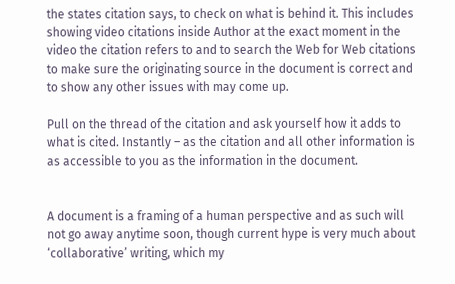the states citation says, to check on what is behind it. This includes showing video citations inside Author at the exact moment in the video the citation refers to and to search the Web for Web citations to make sure the originating source in the document is correct and to show any other issues with may come up.

Pull on the thread of the citation and ask yourself how it adds to what is cited. Instantly – as the citation and all other information is as accessible to you as the information in the document.


A document is a framing of a human perspective and as such will not go away anytime soon, though current hype is very much about ‘collaborative’ writing, which my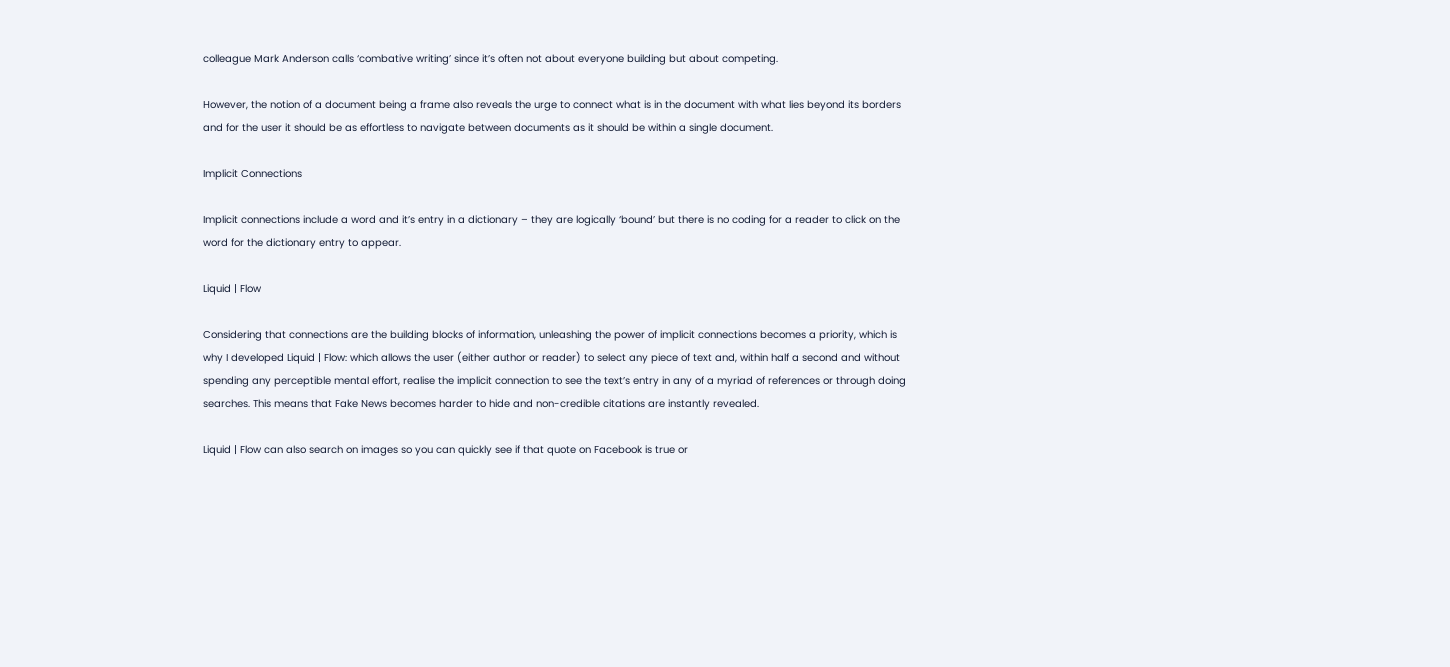colleague Mark Anderson calls ‘combative writing’ since it’s often not about everyone building but about competing.

However, the notion of a document being a frame also reveals the urge to connect what is in the document with what lies beyond its borders and for the user it should be as effortless to navigate between documents as it should be within a single document.

Implicit Connections

Implicit connections include a word and it’s entry in a dictionary – they are logically ‘bound’ but there is no coding for a reader to click on the word for the dictionary entry to appear.

Liquid | Flow

Considering that connections are the building blocks of information, unleashing the power of implicit connections becomes a priority, which is why I developed Liquid | Flow: which allows the user (either author or reader) to select any piece of text and, within half a second and without spending any perceptible mental effort, realise the implicit connection to see the text’s entry in any of a myriad of references or through doing searches. This means that Fake News becomes harder to hide and non-credible citations are instantly revealed.

Liquid | Flow can also search on images so you can quickly see if that quote on Facebook is true or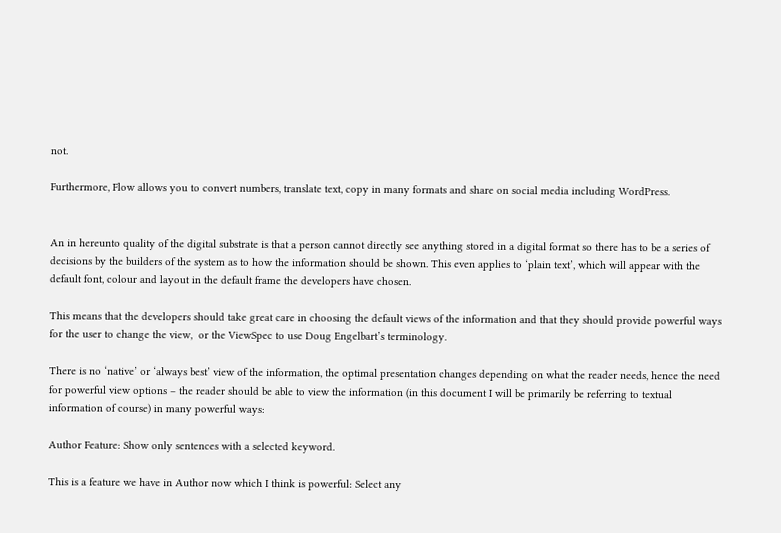not.

Furthermore, Flow allows you to convert numbers, translate text, copy in many formats and share on social media including WordPress.


An in hereunto quality of the digital substrate is that a person cannot directly see anything stored in a digital format so there has to be a series of decisions by the builders of the system as to how the information should be shown. This even applies to ‘plain text’, which will appear with the default font, colour and layout in the default frame the developers have chosen.

This means that the developers should take great care in choosing the default views of the information and that they should provide powerful ways for the user to change the view,  or the ViewSpec to use Doug Engelbart’s terminology.

There is no ‘native’ or ‘always best’ view of the information, the optimal presentation changes depending on what the reader needs, hence the need for powerful view options – the reader should be able to view the information (in this document I will be primarily be referring to textual information of course) in many powerful ways:

Author Feature: Show only sentences with a selected keyword.

This is a feature we have in Author now which I think is powerful: Select any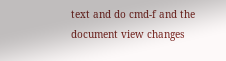text and do cmd-f and the document view changes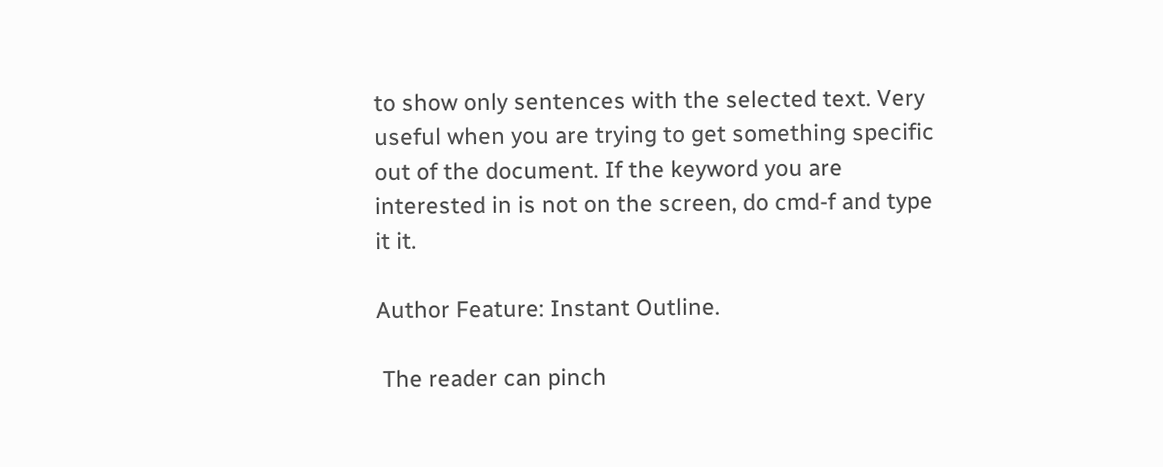to show only sentences with the selected text. Very useful when you are trying to get something specific out of the document. If the keyword you are interested in is not on the screen, do cmd-f and type it it.

Author Feature: Instant Outline.

 The reader can pinch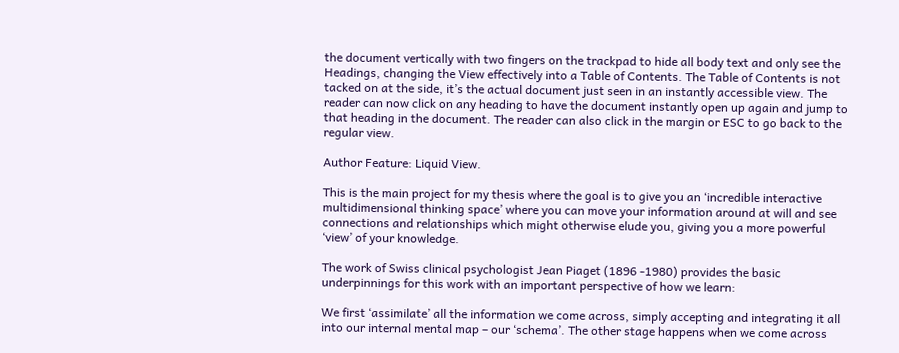the document vertically with two fingers on the trackpad to hide all body text and only see the Headings, changing the View effectively into a Table of Contents. The Table of Contents is not tacked on at the side, it’s the actual document just seen in an instantly accessible view. The reader can now click on any heading to have the document instantly open up again and jump to that heading in the document. The reader can also click in the margin or ESC to go back to the regular view.

Author Feature: Liquid View.

This is the main project for my thesis where the goal is to give you an ‘incredible interactive multidimensional thinking space’ where you can move your information around at will and see connections and relationships which might otherwise elude you, giving you a more powerful ‘view’ of your knowledge.

The work of Swiss clinical psychologist Jean Piaget (1896 -1980) provides the basic underpinnings for this work with an important perspective of how we learn:

We first ‘assimilate’ all the information we come across, simply accepting and integrating it all into our internal mental map – our ‘schema’. The other stage happens when we come across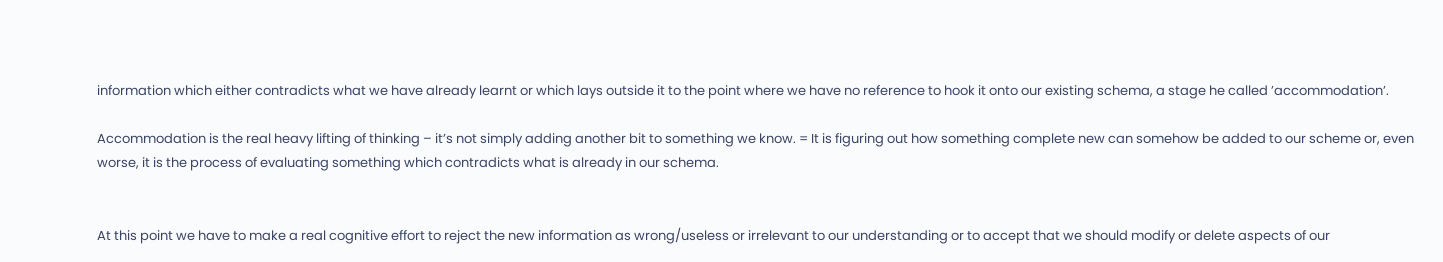information which either contradicts what we have already learnt or which lays outside it to the point where we have no reference to hook it onto our existing schema, a stage he called ’accommodation’.

Accommodation is the real heavy lifting of thinking – it’s not simply adding another bit to something we know. = It is figuring out how something complete new can somehow be added to our scheme or, even worse, it is the process of evaluating something which contradicts what is already in our schema.


At this point we have to make a real cognitive effort to reject the new information as wrong/useless or irrelevant to our understanding or to accept that we should modify or delete aspects of our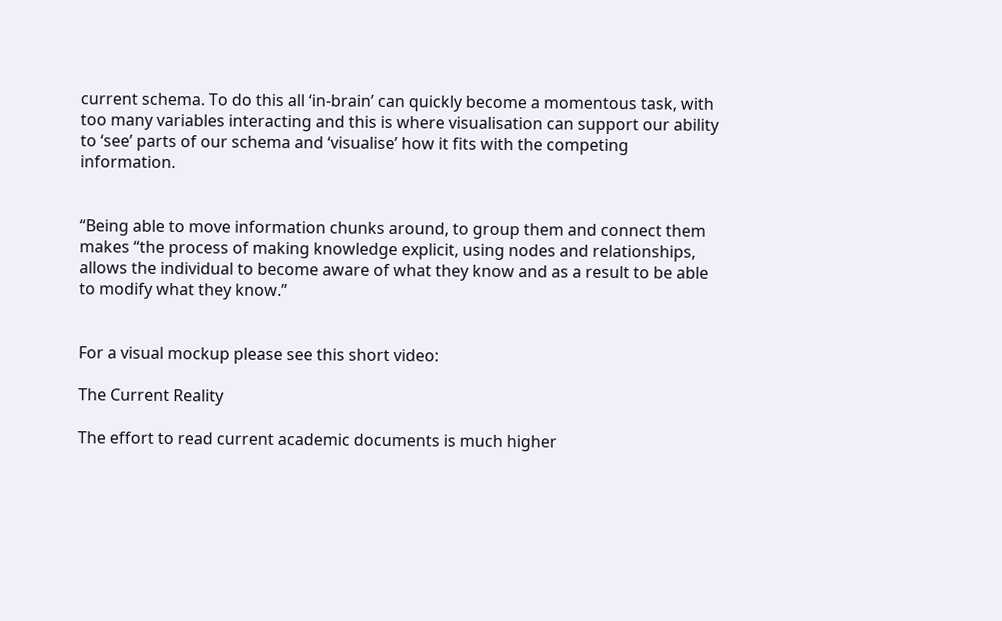current schema. To do this all ‘in-brain’ can quickly become a momentous task, with too many variables interacting and this is where visualisation can support our ability to ‘see’ parts of our schema and ‘visualise’ how it fits with the competing information.


“Being able to move information chunks around, to group them and connect them makes “the process of making knowledge explicit, using nodes and relationships, allows the individual to become aware of what they know and as a result to be able to modify what they know.”


For a visual mockup please see this short video:

The Current Reality

The effort to read current academic documents is much higher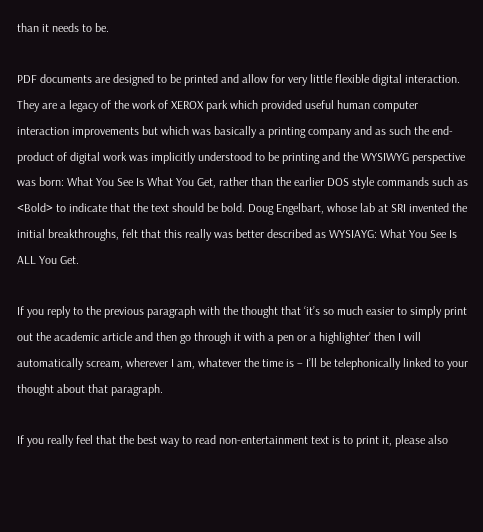than it needs to be.

PDF documents are designed to be printed and allow for very little flexible digital interaction. They are a legacy of the work of XEROX park which provided useful human computer interaction improvements but which was basically a printing company and as such the end-product of digital work was implicitly understood to be printing and the WYSIWYG perspective was born: What You See Is What You Get, rather than the earlier DOS style commands such as <Bold> to indicate that the text should be bold. Doug Engelbart, whose lab at SRI invented the initial breakthroughs, felt that this really was better described as WYSIAYG: What You See Is ALL You Get.

If you reply to the previous paragraph with the thought that ‘it’s so much easier to simply print out the academic article and then go through it with a pen or a highlighter’ then I will automatically scream, wherever I am, whatever the time is – I’ll be telephonically linked to your thought about that paragraph.

If you really feel that the best way to read non-entertainment text is to print it, please also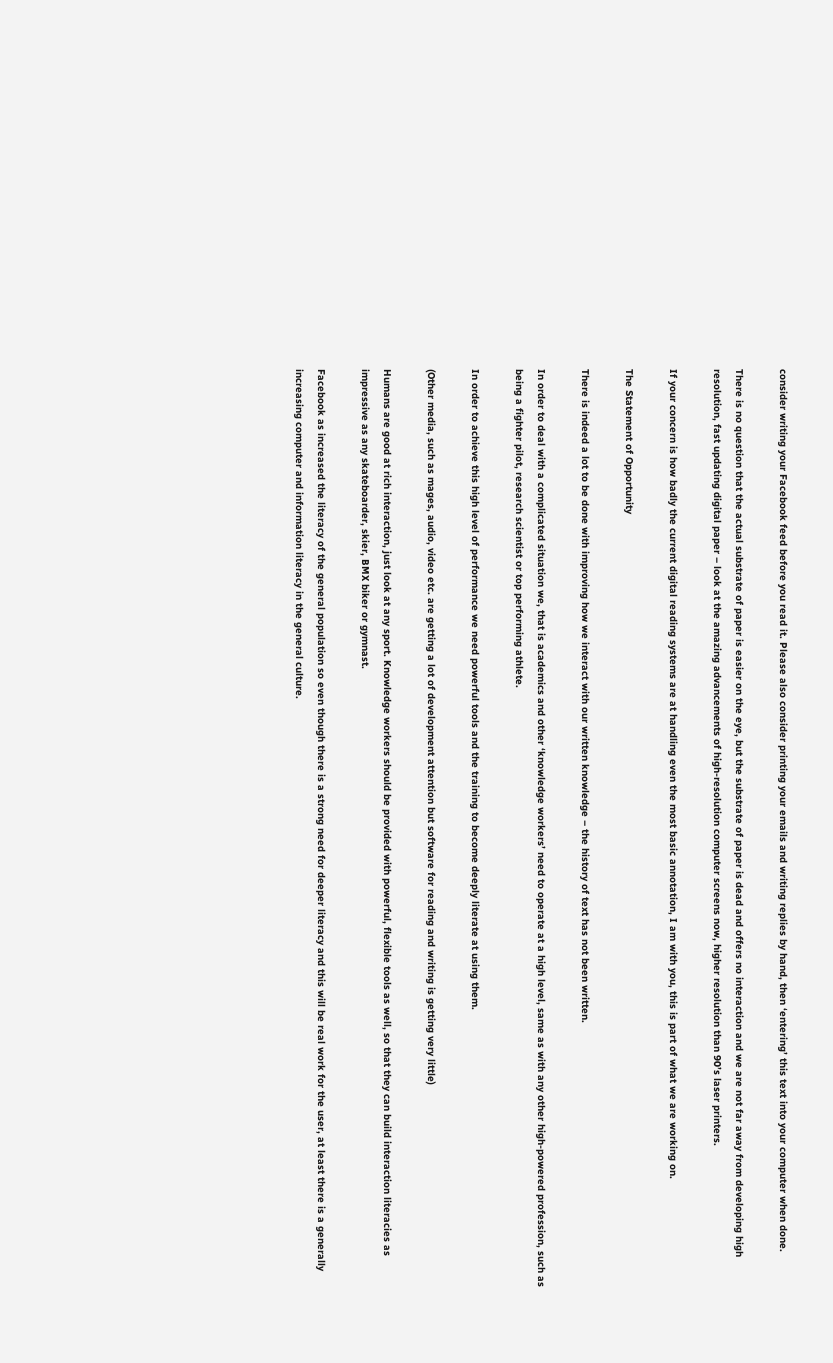consider writing your Facebook feed before you read it. Please also consider printing your emails and writing replies by hand, then ‘entering’ this text into your computer when done.

There is no question that the actual substrate of paper is easier on the eye, but the substrate of paper is dead and offers no interaction and we are not far away from developing high resolution, fast updating digital paper – look at the amazing advancements of high-resolution computer screens now, higher resolution than 90’s laser printers.

If your concern is how badly the current digital reading systems are at handling even the most basic annotation, I am with you, this is part of what we are working on.

The Statement of Opportunity

There is indeed a lot to be done with improving how we interact with our written knowledge – the history of text has not been written.

In order to deal with a complicated situation we, that is academics and other ‘knowledge workers’ need to operate at a high level, same as with any other high-powered profession, such as being a fighter pilot, research scientist or top performing athlete.

In order to achieve this high level of performance we need powerful tools and the training to become deeply literate at using them.

(Other media, such as mages, audio, video etc. are getting a lot of development attention but software for reading and writing is getting very little)

Humans are good at rich interaction, just look at any sport. Knowledge workers should be provided with powerful, flexible tools as well, so that they can build interaction literacies as impressive as any skateboarder, skier, BMX biker or gymnast.

Facebook as increased the literacy of the general population so even though there is a strong need for deeper literacy and this will be real work for the user, at least there is a generally increasing computer and information literacy in the general culture.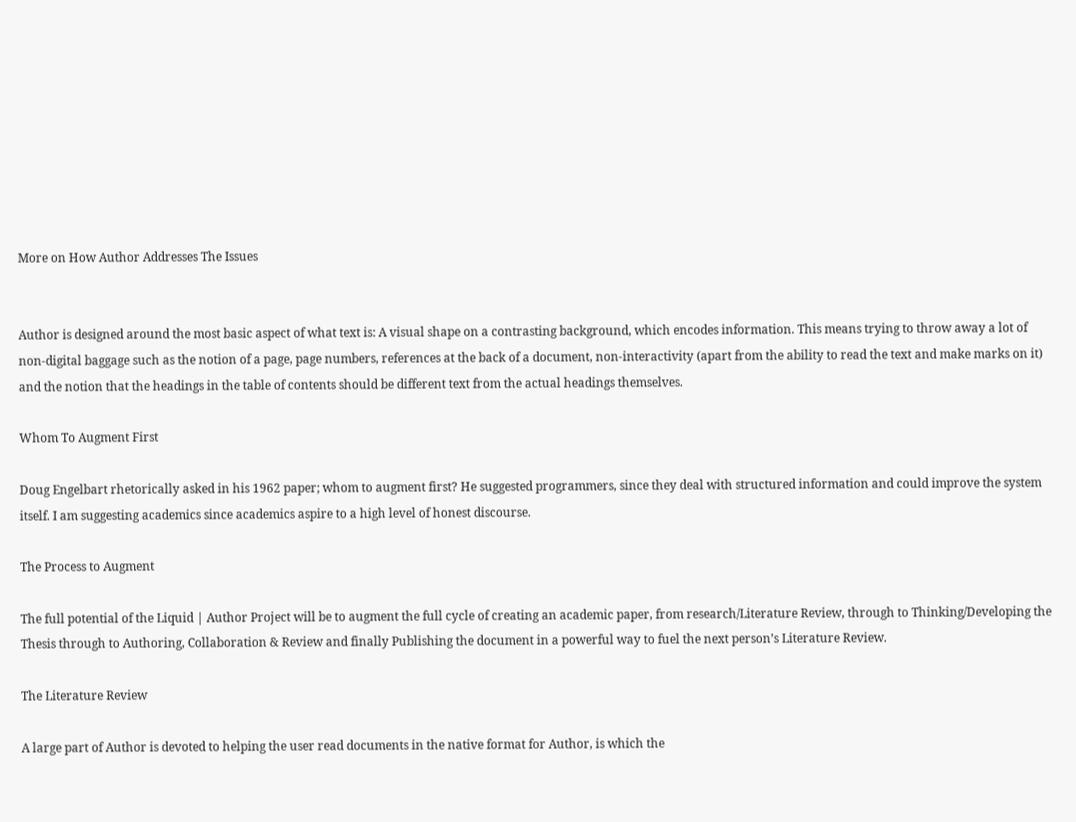More on How Author Addresses The Issues


Author is designed around the most basic aspect of what text is: A visual shape on a contrasting background, which encodes information. This means trying to throw away a lot of non-digital baggage such as the notion of a page, page numbers, references at the back of a document, non-interactivity (apart from the ability to read the text and make marks on it) and the notion that the headings in the table of contents should be different text from the actual headings themselves.

Whom To Augment First

Doug Engelbart rhetorically asked in his 1962 paper; whom to augment first? He suggested programmers, since they deal with structured information and could improve the system itself. I am suggesting academics since academics aspire to a high level of honest discourse.

The Process to Augment

The full potential of the Liquid | Author Project will be to augment the full cycle of creating an academic paper, from research/Literature Review, through to Thinking/Developing the Thesis through to Authoring, Collaboration & Review and finally Publishing the document in a powerful way to fuel the next person’s Literature Review.

The Literature Review

A large part of Author is devoted to helping the user read documents in the native format for Author, is which the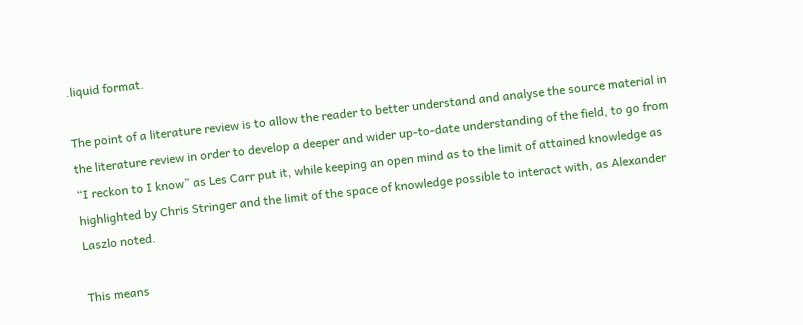.liquid format.

The point of a literature review is to allow the reader to better understand and analyse the source material in the literature review in order to develop a deeper and wider up-to-date understanding of the field, to go from “I reckon to I know” as Les Carr put it, while keeping an open mind as to the limit of attained knowledge as highlighted by Chris Stringer and the limit of the space of knowledge possible to interact with, as Alexander Laszlo noted.

This means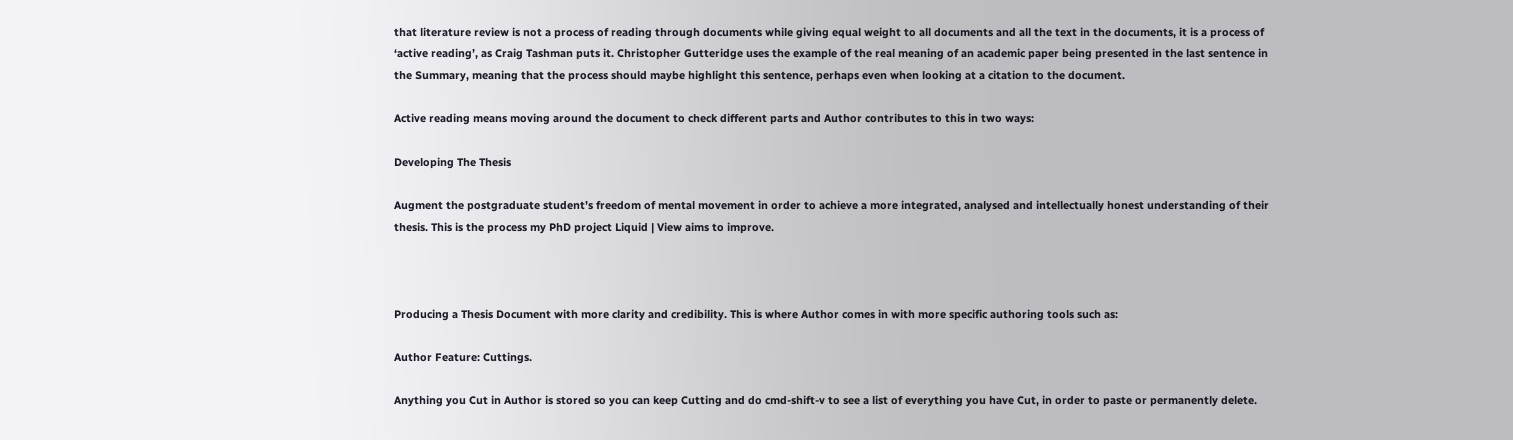that literature review is not a process of reading through documents while giving equal weight to all documents and all the text in the documents, it is a process of ‘active reading’, as Craig Tashman puts it. Christopher Gutteridge uses the example of the real meaning of an academic paper being presented in the last sentence in the Summary, meaning that the process should maybe highlight this sentence, perhaps even when looking at a citation to the document.

Active reading means moving around the document to check different parts and Author contributes to this in two ways:

Developing The Thesis

Augment the postgraduate student’s freedom of mental movement in order to achieve a more integrated, analysed and intellectually honest understanding of their thesis. This is the process my PhD project Liquid | View aims to improve.



Producing a Thesis Document with more clarity and credibility. This is where Author comes in with more specific authoring tools such as:

Author Feature: Cuttings.

Anything you Cut in Author is stored so you can keep Cutting and do cmd-shift-v to see a list of everything you have Cut, in order to paste or permanently delete.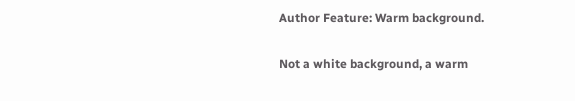Author Feature: Warm background.

Not a white background, a warm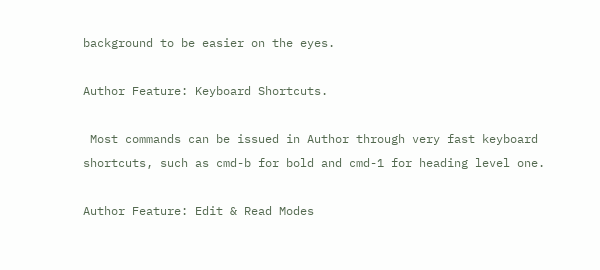background to be easier on the eyes.

Author Feature: Keyboard Shortcuts.

 Most commands can be issued in Author through very fast keyboard shortcuts, such as cmd-b for bold and cmd-1 for heading level one.

Author Feature: Edit & Read Modes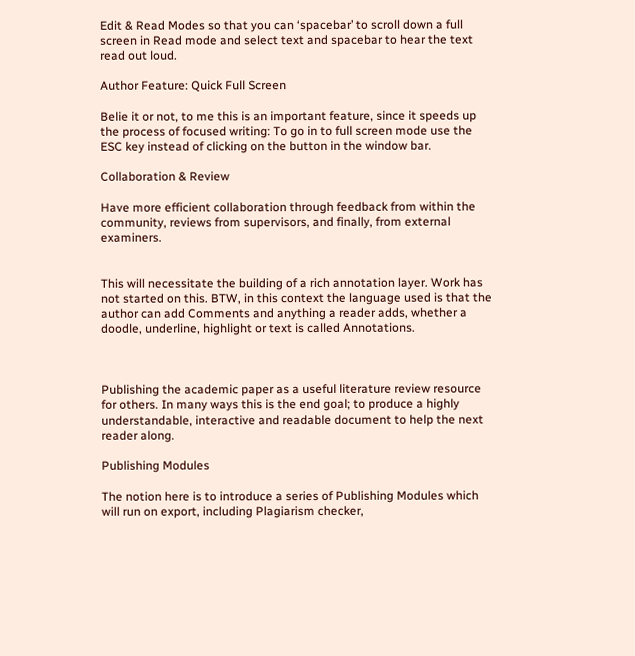Edit & Read Modes so that you can ‘spacebar’ to scroll down a full screen in Read mode and select text and spacebar to hear the text read out loud.

Author Feature: Quick Full Screen

Belie it or not, to me this is an important feature, since it speeds up the process of focused writing: To go in to full screen mode use the ESC key instead of clicking on the button in the window bar.

Collaboration & Review

Have more efficient collaboration through feedback from within the community, reviews from supervisors, and finally, from external examiners.


This will necessitate the building of a rich annotation layer. Work has not started on this. BTW, in this context the language used is that the author can add Comments and anything a reader adds, whether a doodle, underline, highlight or text is called Annotations.



Publishing the academic paper as a useful literature review resource for others. In many ways this is the end goal; to produce a highly understandable, interactive and readable document to help the next reader along.

Publishing Modules

The notion here is to introduce a series of Publishing Modules which will run on export, including Plagiarism checker,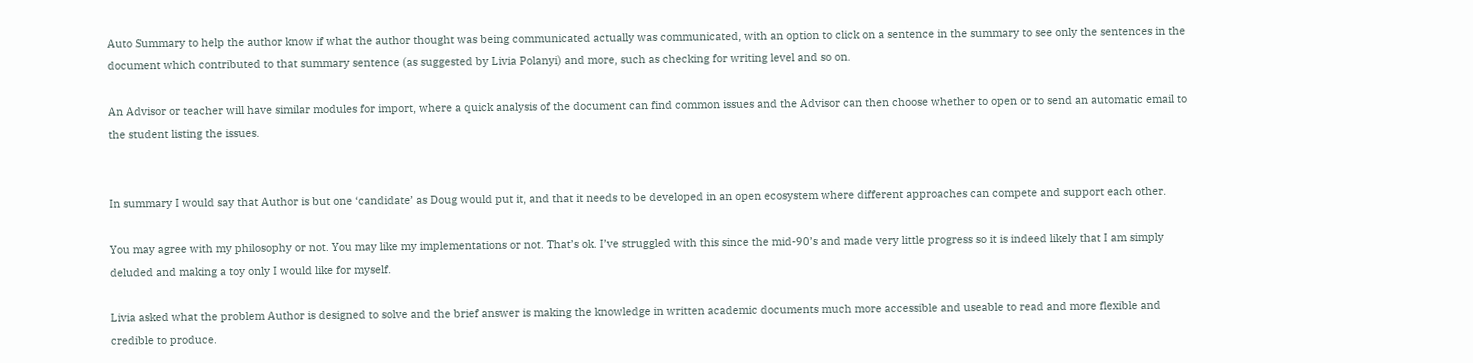Auto Summary to help the author know if what the author thought was being communicated actually was communicated, with an option to click on a sentence in the summary to see only the sentences in the document which contributed to that summary sentence (as suggested by Livia Polanyi) and more, such as checking for writing level and so on.

An Advisor or teacher will have similar modules for import, where a quick analysis of the document can find common issues and the Advisor can then choose whether to open or to send an automatic email to the student listing the issues.


In summary I would say that Author is but one ‘candidate’ as Doug would put it, and that it needs to be developed in an open ecosystem where different approaches can compete and support each other.

You may agree with my philosophy or not. You may like my implementations or not. That’s ok. I’ve struggled with this since the mid-90’s and made very little progress so it is indeed likely that I am simply deluded and making a toy only I would like for myself.

Livia asked what the problem Author is designed to solve and the brief answer is making the knowledge in written academic documents much more accessible and useable to read and more flexible and credible to produce.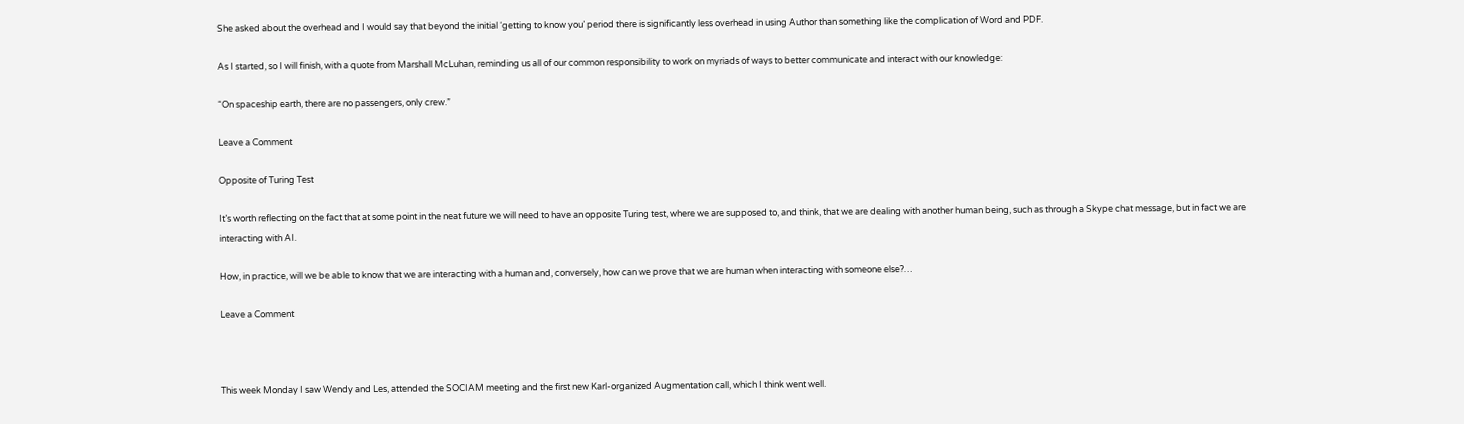She asked about the overhead and I would say that beyond the initial ‘getting to know you’ period there is significantly less overhead in using Author than something like the complication of Word and PDF.

As I started, so I will finish, with a quote from Marshall McLuhan, reminding us all of our common responsibility to work on myriads of ways to better communicate and interact with our knowledge:

“On spaceship earth, there are no passengers, only crew.”

Leave a Comment

Opposite of Turing Test

It’s worth reflecting on the fact that at some point in the neat future we will need to have an opposite Turing test, where we are supposed to, and think, that we are dealing with another human being, such as through a Skype chat message, but in fact we are interacting with AI.

How, in practice, will we be able to know that we are interacting with a human and, conversely, how can we prove that we are human when interacting with someone else?…

Leave a Comment



This week Monday I saw Wendy and Les, attended the SOCIAM meeting and the first new Karl-organized Augmentation call, which I think went well.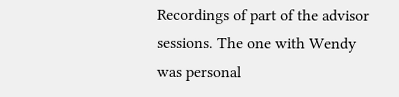Recordings of part of the advisor sessions. The one with Wendy was personal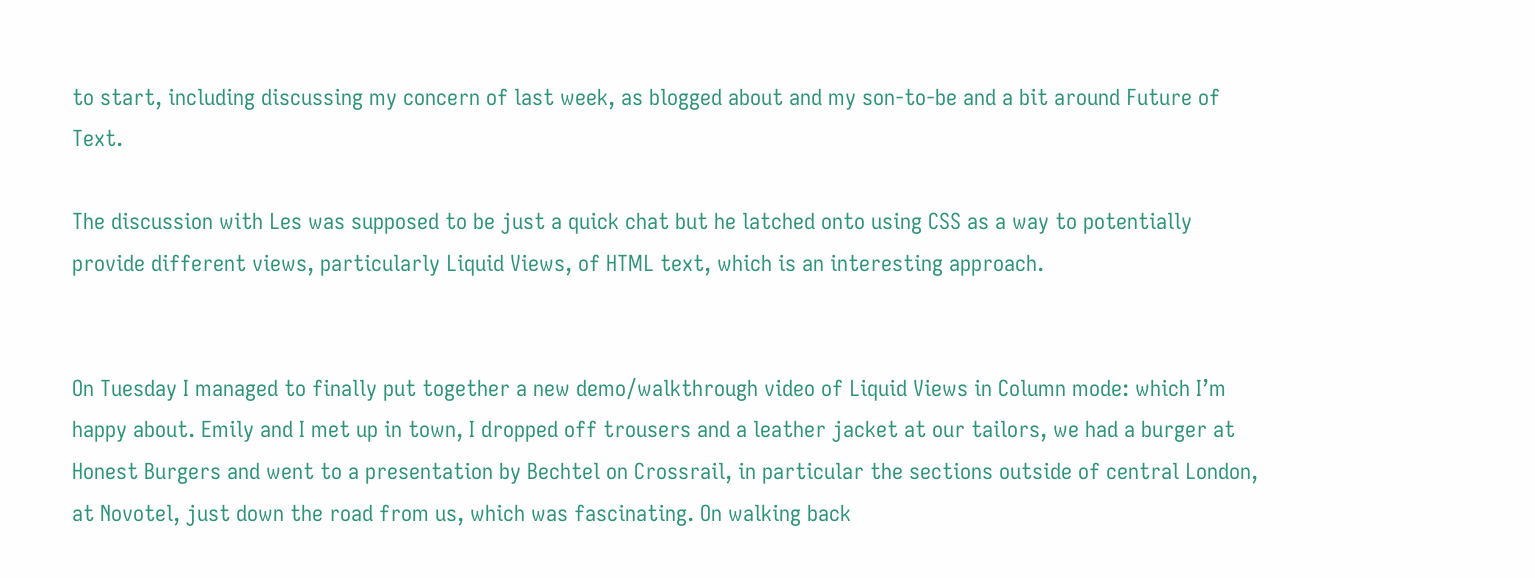to start, including discussing my concern of last week, as blogged about and my son-to-be and a bit around Future of Text.

The discussion with Les was supposed to be just a quick chat but he latched onto using CSS as a way to potentially provide different views, particularly Liquid Views, of HTML text, which is an interesting approach.


On Tuesday I managed to finally put together a new demo/walkthrough video of Liquid Views in Column mode: which I’m happy about. Emily and I met up in town, I dropped off trousers and a leather jacket at our tailors, we had a burger at Honest Burgers and went to a presentation by Bechtel on Crossrail, in particular the sections outside of central London, at Novotel, just down the road from us, which was fascinating. On walking back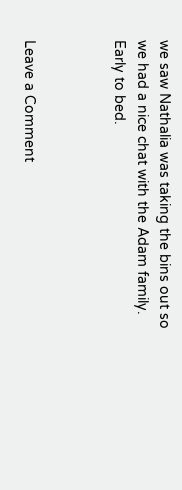we saw Nathalia was taking the bins out so we had a nice chat with the Adam family. Early to bed.



Leave a Comment